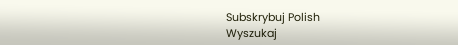Subskrybuj Polish
Wyszukaj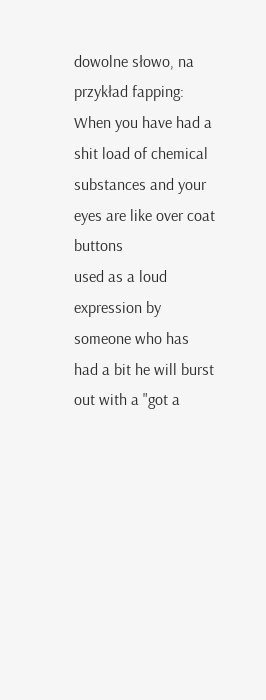dowolne słowo, na przykład fapping:
When you have had a shit load of chemical substances and your eyes are like over coat buttons
used as a loud expression by someone who has had a bit he will burst out with a "got a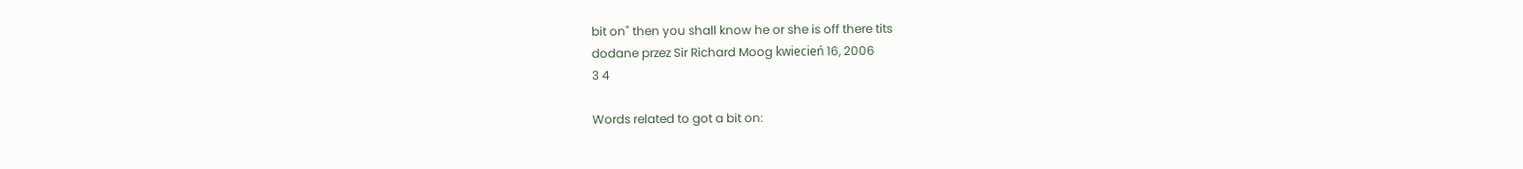bit on" then you shall know he or she is off there tits
dodane przez Sir Richard Moog kwiecień 16, 2006
3 4

Words related to got a bit on: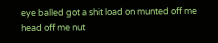eye balled got a shit load on munted off me head off me nut